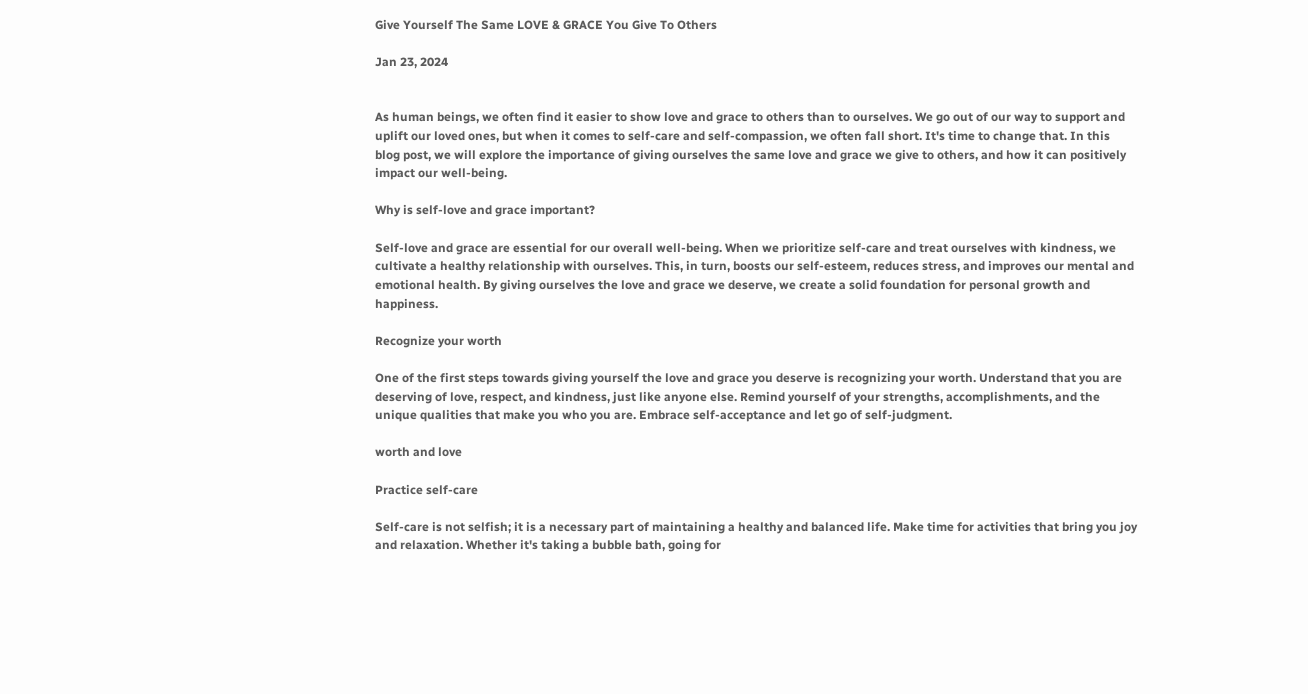Give Yourself The Same LOVE & GRACE You Give To Others

Jan 23, 2024


As human beings, we often find it easier to show love and grace to others than to ourselves. We go out of our way to support and uplift our loved ones, but when it comes to self-care and self-compassion, we often fall short. It's time to change that. In this blog post, we will explore the importance of giving ourselves the same love and grace we give to others, and how it can positively impact our well-being.

Why is self-love and grace important?

Self-love and grace are essential for our overall well-being. When we prioritize self-care and treat ourselves with kindness, we cultivate a healthy relationship with ourselves. This, in turn, boosts our self-esteem, reduces stress, and improves our mental and emotional health. By giving ourselves the love and grace we deserve, we create a solid foundation for personal growth and happiness.

Recognize your worth

One of the first steps towards giving yourself the love and grace you deserve is recognizing your worth. Understand that you are deserving of love, respect, and kindness, just like anyone else. Remind yourself of your strengths, accomplishments, and the unique qualities that make you who you are. Embrace self-acceptance and let go of self-judgment.

worth and love

Practice self-care

Self-care is not selfish; it is a necessary part of maintaining a healthy and balanced life. Make time for activities that bring you joy and relaxation. Whether it's taking a bubble bath, going for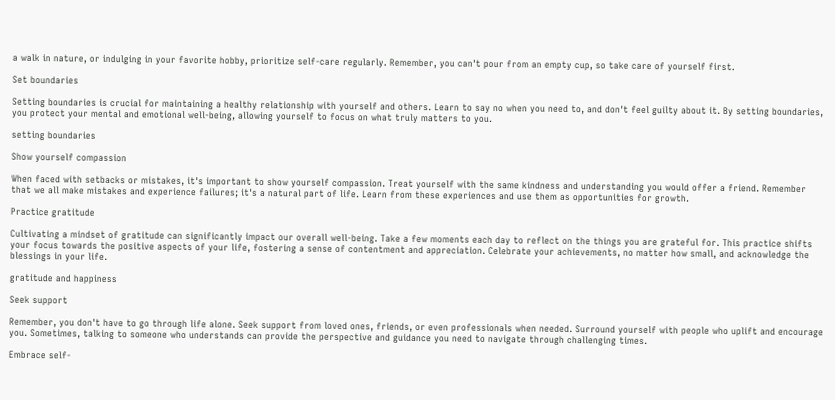a walk in nature, or indulging in your favorite hobby, prioritize self-care regularly. Remember, you can't pour from an empty cup, so take care of yourself first.

Set boundaries

Setting boundaries is crucial for maintaining a healthy relationship with yourself and others. Learn to say no when you need to, and don't feel guilty about it. By setting boundaries, you protect your mental and emotional well-being, allowing yourself to focus on what truly matters to you.

setting boundaries

Show yourself compassion

When faced with setbacks or mistakes, it's important to show yourself compassion. Treat yourself with the same kindness and understanding you would offer a friend. Remember that we all make mistakes and experience failures; it's a natural part of life. Learn from these experiences and use them as opportunities for growth.

Practice gratitude

Cultivating a mindset of gratitude can significantly impact our overall well-being. Take a few moments each day to reflect on the things you are grateful for. This practice shifts your focus towards the positive aspects of your life, fostering a sense of contentment and appreciation. Celebrate your achievements, no matter how small, and acknowledge the blessings in your life.

gratitude and happiness

Seek support

Remember, you don't have to go through life alone. Seek support from loved ones, friends, or even professionals when needed. Surround yourself with people who uplift and encourage you. Sometimes, talking to someone who understands can provide the perspective and guidance you need to navigate through challenging times.

Embrace self-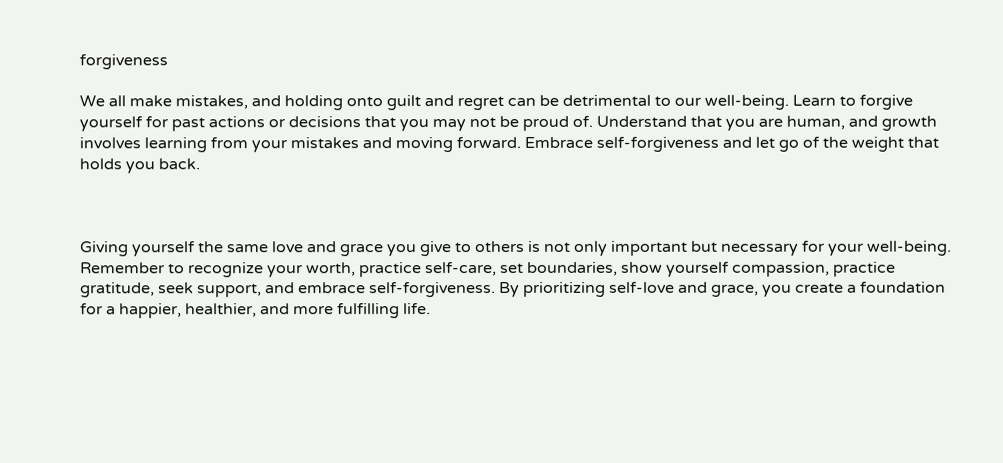forgiveness

We all make mistakes, and holding onto guilt and regret can be detrimental to our well-being. Learn to forgive yourself for past actions or decisions that you may not be proud of. Understand that you are human, and growth involves learning from your mistakes and moving forward. Embrace self-forgiveness and let go of the weight that holds you back.



Giving yourself the same love and grace you give to others is not only important but necessary for your well-being. Remember to recognize your worth, practice self-care, set boundaries, show yourself compassion, practice gratitude, seek support, and embrace self-forgiveness. By prioritizing self-love and grace, you create a foundation for a happier, healthier, and more fulfilling life.